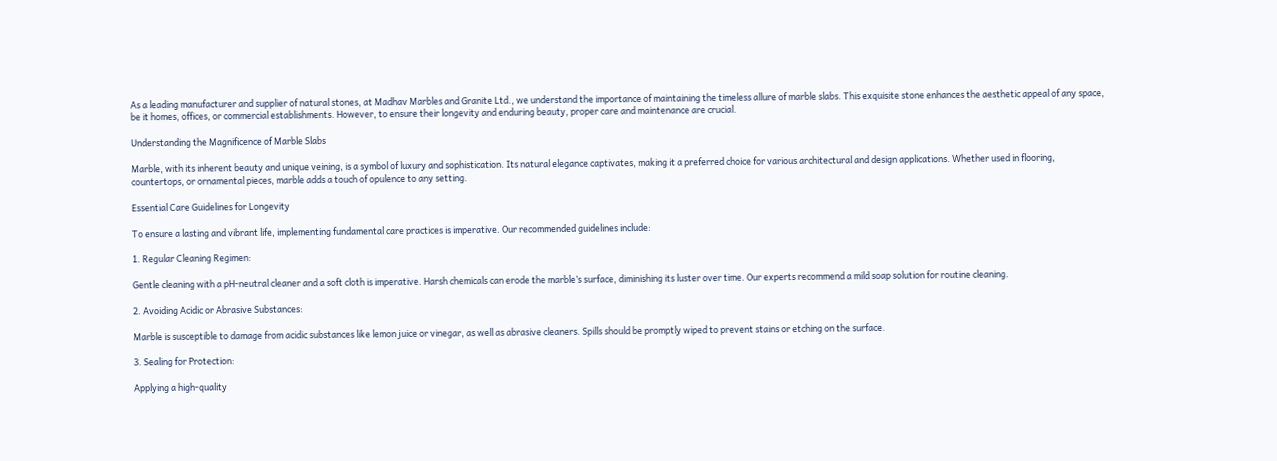As a leading manufacturer and supplier of natural stones, at Madhav Marbles and Granite Ltd., we understand the importance of maintaining the timeless allure of marble slabs. This exquisite stone enhances the aesthetic appeal of any space, be it homes, offices, or commercial establishments. However, to ensure their longevity and enduring beauty, proper care and maintenance are crucial.

Understanding the Magnificence of Marble Slabs

Marble, with its inherent beauty and unique veining, is a symbol of luxury and sophistication. Its natural elegance captivates, making it a preferred choice for various architectural and design applications. Whether used in flooring, countertops, or ornamental pieces, marble adds a touch of opulence to any setting.

Essential Care Guidelines for Longevity

To ensure a lasting and vibrant life, implementing fundamental care practices is imperative. Our recommended guidelines include:

1. Regular Cleaning Regimen:

Gentle cleaning with a pH-neutral cleaner and a soft cloth is imperative. Harsh chemicals can erode the marble’s surface, diminishing its luster over time. Our experts recommend a mild soap solution for routine cleaning.

2. Avoiding Acidic or Abrasive Substances:

Marble is susceptible to damage from acidic substances like lemon juice or vinegar, as well as abrasive cleaners. Spills should be promptly wiped to prevent stains or etching on the surface.

3. Sealing for Protection:

Applying a high-quality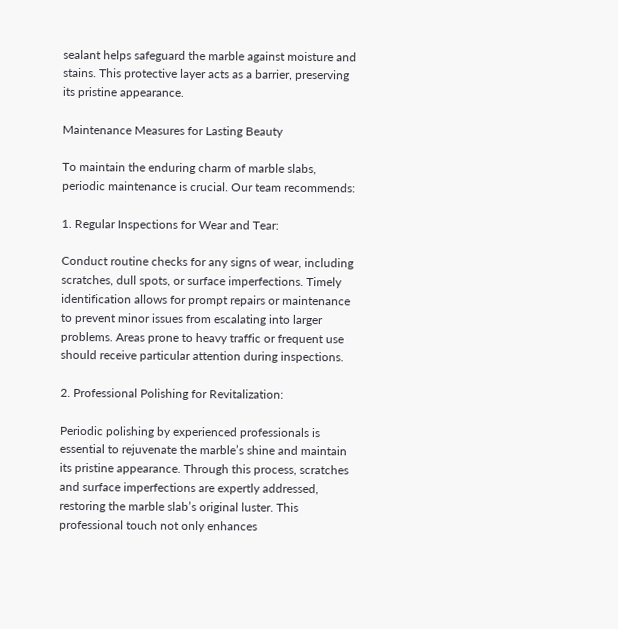sealant helps safeguard the marble against moisture and stains. This protective layer acts as a barrier, preserving its pristine appearance.

Maintenance Measures for Lasting Beauty

To maintain the enduring charm of marble slabs, periodic maintenance is crucial. Our team recommends:

1. Regular Inspections for Wear and Tear:

Conduct routine checks for any signs of wear, including scratches, dull spots, or surface imperfections. Timely identification allows for prompt repairs or maintenance to prevent minor issues from escalating into larger problems. Areas prone to heavy traffic or frequent use should receive particular attention during inspections.

2. Professional Polishing for Revitalization:

Periodic polishing by experienced professionals is essential to rejuvenate the marble’s shine and maintain its pristine appearance. Through this process, scratches and surface imperfections are expertly addressed, restoring the marble slab’s original luster. This professional touch not only enhances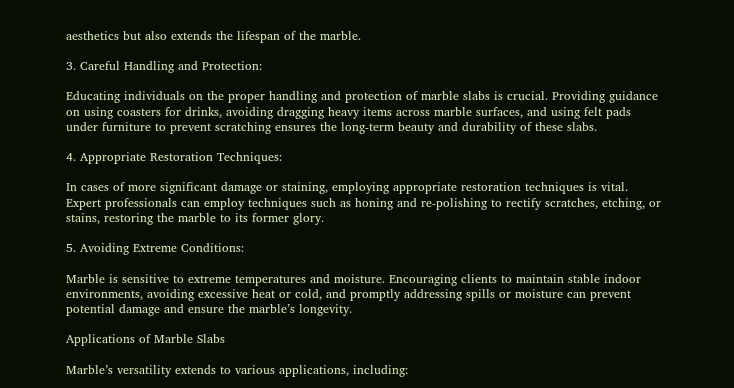aesthetics but also extends the lifespan of the marble.

3. Careful Handling and Protection:

Educating individuals on the proper handling and protection of marble slabs is crucial. Providing guidance on using coasters for drinks, avoiding dragging heavy items across marble surfaces, and using felt pads under furniture to prevent scratching ensures the long-term beauty and durability of these slabs.

4. Appropriate Restoration Techniques:

In cases of more significant damage or staining, employing appropriate restoration techniques is vital. Expert professionals can employ techniques such as honing and re-polishing to rectify scratches, etching, or stains, restoring the marble to its former glory.

5. Avoiding Extreme Conditions:

Marble is sensitive to extreme temperatures and moisture. Encouraging clients to maintain stable indoor environments, avoiding excessive heat or cold, and promptly addressing spills or moisture can prevent potential damage and ensure the marble’s longevity.

Applications of Marble Slabs

Marble’s versatility extends to various applications, including: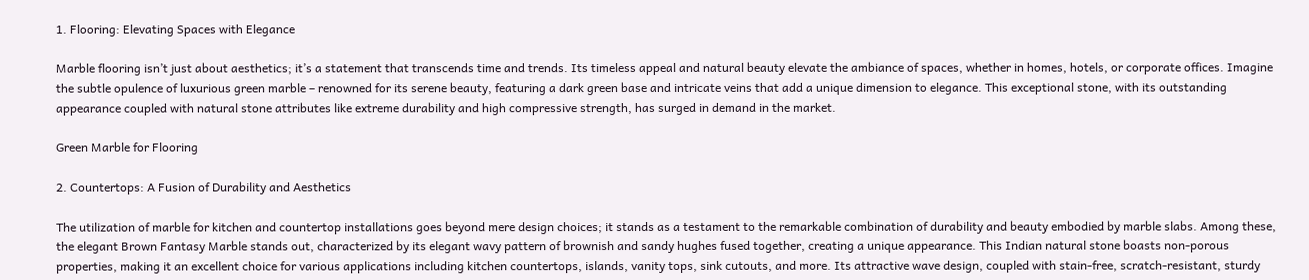1. Flooring: Elevating Spaces with Elegance

Marble flooring isn’t just about aesthetics; it’s a statement that transcends time and trends. Its timeless appeal and natural beauty elevate the ambiance of spaces, whether in homes, hotels, or corporate offices. Imagine the subtle opulence of luxurious green marble – renowned for its serene beauty, featuring a dark green base and intricate veins that add a unique dimension to elegance. This exceptional stone, with its outstanding appearance coupled with natural stone attributes like extreme durability and high compressive strength, has surged in demand in the market.

Green Marble for Flooring

2. Countertops: A Fusion of Durability and Aesthetics

The utilization of marble for kitchen and countertop installations goes beyond mere design choices; it stands as a testament to the remarkable combination of durability and beauty embodied by marble slabs. Among these, the elegant Brown Fantasy Marble stands out, characterized by its elegant wavy pattern of brownish and sandy hughes fused together, creating a unique appearance. This Indian natural stone boasts non-porous properties, making it an excellent choice for various applications including kitchen countertops, islands, vanity tops, sink cutouts, and more. Its attractive wave design, coupled with stain-free, scratch-resistant, sturdy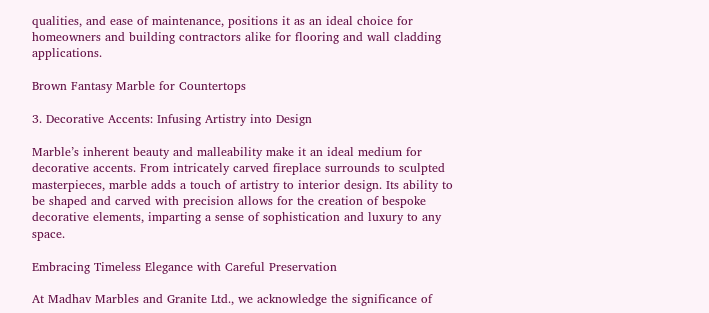qualities, and ease of maintenance, positions it as an ideal choice for homeowners and building contractors alike for flooring and wall cladding applications.

Brown Fantasy Marble for Countertops

3. Decorative Accents: Infusing Artistry into Design

Marble’s inherent beauty and malleability make it an ideal medium for decorative accents. From intricately carved fireplace surrounds to sculpted masterpieces, marble adds a touch of artistry to interior design. Its ability to be shaped and carved with precision allows for the creation of bespoke decorative elements, imparting a sense of sophistication and luxury to any space.

Embracing Timeless Elegance with Careful Preservation

At Madhav Marbles and Granite Ltd., we acknowledge the significance of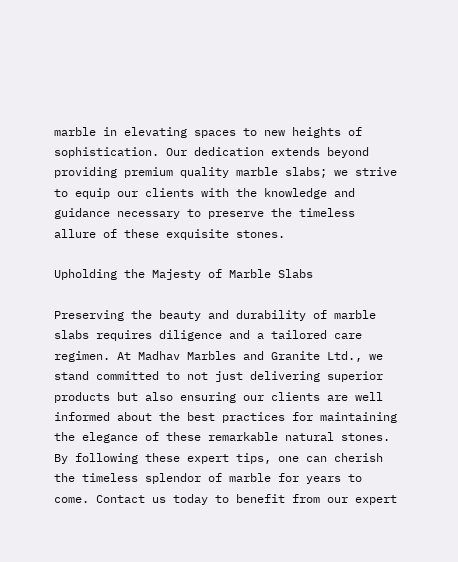marble in elevating spaces to new heights of sophistication. Our dedication extends beyond providing premium quality marble slabs; we strive to equip our clients with the knowledge and guidance necessary to preserve the timeless allure of these exquisite stones.

Upholding the Majesty of Marble Slabs

Preserving the beauty and durability of marble slabs requires diligence and a tailored care regimen. At Madhav Marbles and Granite Ltd., we stand committed to not just delivering superior products but also ensuring our clients are well informed about the best practices for maintaining the elegance of these remarkable natural stones. By following these expert tips, one can cherish the timeless splendor of marble for years to come. Contact us today to benefit from our expert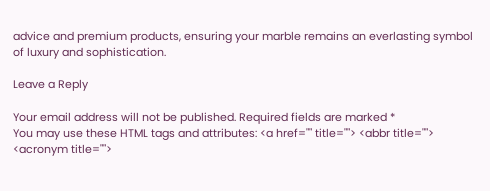advice and premium products, ensuring your marble remains an everlasting symbol of luxury and sophistication.

Leave a Reply

Your email address will not be published. Required fields are marked *
You may use these HTML tags and attributes: <a href="" title=""> <abbr title=""> <acronym title="">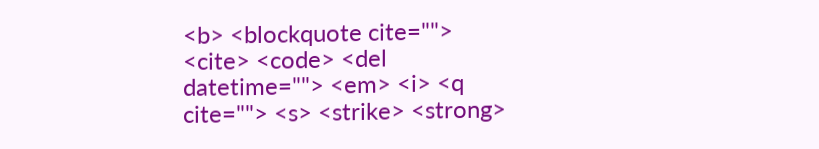<b> <blockquote cite=""> <cite> <code> <del datetime=""> <em> <i> <q cite=""> <s> <strike> <strong>